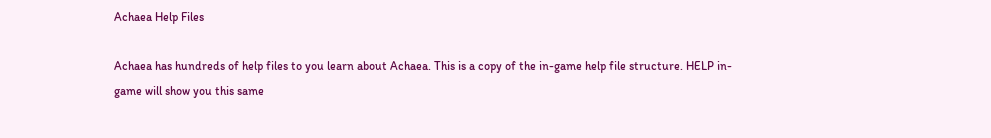Achaea Help Files

Achaea has hundreds of help files to you learn about Achaea. This is a copy of the in-game help file structure. HELP in-game will show you this same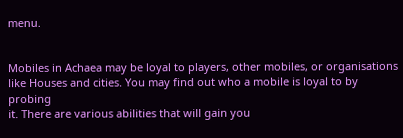menu.


Mobiles in Achaea may be loyal to players, other mobiles, or organisations
like Houses and cities. You may find out who a mobile is loyal to by probing
it. There are various abilities that will gain you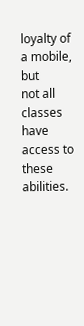loyalty of a mobile, but
not all classes have access to these abilities.